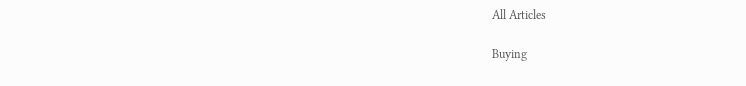All Articles

Buying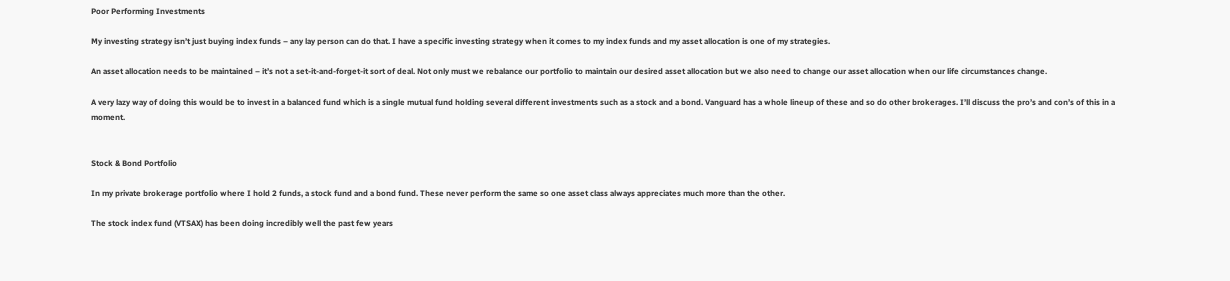Poor Performing Investments

My investing strategy isn’t just buying index funds – any lay person can do that. I have a specific investing strategy when it comes to my index funds and my asset allocation is one of my strategies.

An asset allocation needs to be maintained – it’s not a set-it-and-forget-it sort of deal. Not only must we rebalance our portfolio to maintain our desired asset allocation but we also need to change our asset allocation when our life circumstances change.

A very lazy way of doing this would be to invest in a balanced fund which is a single mutual fund holding several different investments such as a stock and a bond. Vanguard has a whole lineup of these and so do other brokerages. I’ll discuss the pro’s and con’s of this in a moment.


Stock & Bond Portfolio

In my private brokerage portfolio where I hold 2 funds, a stock fund and a bond fund. These never perform the same so one asset class always appreciates much more than the other.

The stock index fund (VTSAX) has been doing incredibly well the past few years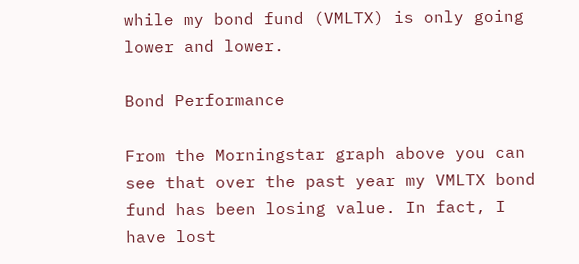while my bond fund (VMLTX) is only going lower and lower.

Bond Performance

From the Morningstar graph above you can see that over the past year my VMLTX bond fund has been losing value. In fact, I have lost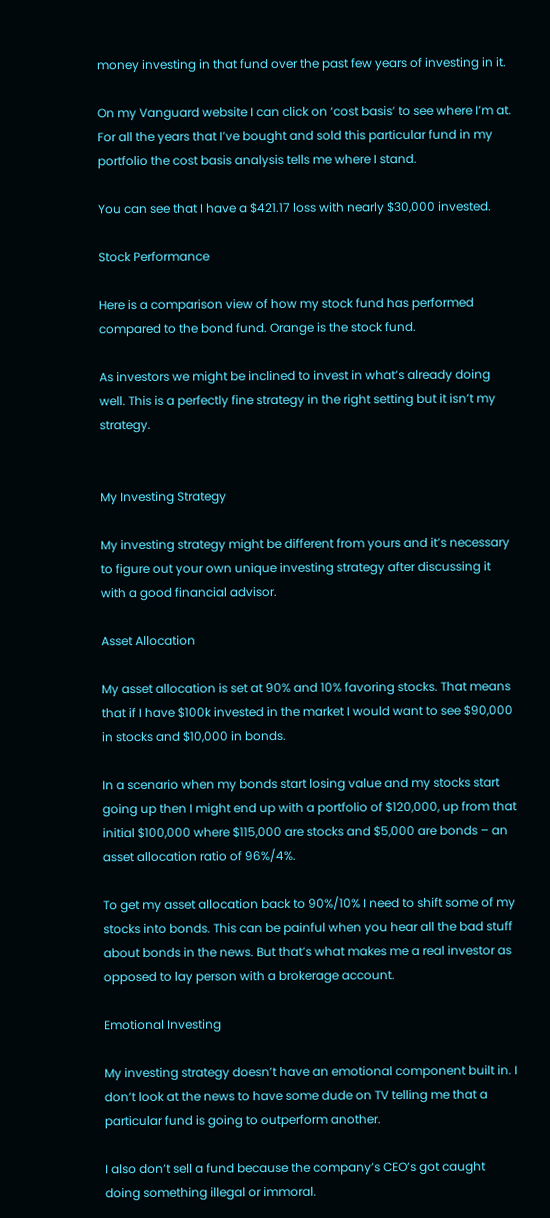money investing in that fund over the past few years of investing in it.

On my Vanguard website I can click on ‘cost basis’ to see where I’m at. For all the years that I’ve bought and sold this particular fund in my portfolio the cost basis analysis tells me where I stand.

You can see that I have a $421.17 loss with nearly $30,000 invested.

Stock Performance

Here is a comparison view of how my stock fund has performed compared to the bond fund. Orange is the stock fund.

As investors we might be inclined to invest in what’s already doing well. This is a perfectly fine strategy in the right setting but it isn’t my strategy.


My Investing Strategy

My investing strategy might be different from yours and it’s necessary to figure out your own unique investing strategy after discussing it with a good financial advisor.

Asset Allocation

My asset allocation is set at 90% and 10% favoring stocks. That means that if I have $100k invested in the market I would want to see $90,000 in stocks and $10,000 in bonds.

In a scenario when my bonds start losing value and my stocks start going up then I might end up with a portfolio of $120,000, up from that initial $100,000 where $115,000 are stocks and $5,000 are bonds – an asset allocation ratio of 96%/4%.

To get my asset allocation back to 90%/10% I need to shift some of my stocks into bonds. This can be painful when you hear all the bad stuff about bonds in the news. But that’s what makes me a real investor as opposed to lay person with a brokerage account.

Emotional Investing

My investing strategy doesn’t have an emotional component built in. I don’t look at the news to have some dude on TV telling me that a particular fund is going to outperform another.

I also don’t sell a fund because the company’s CEO’s got caught doing something illegal or immoral.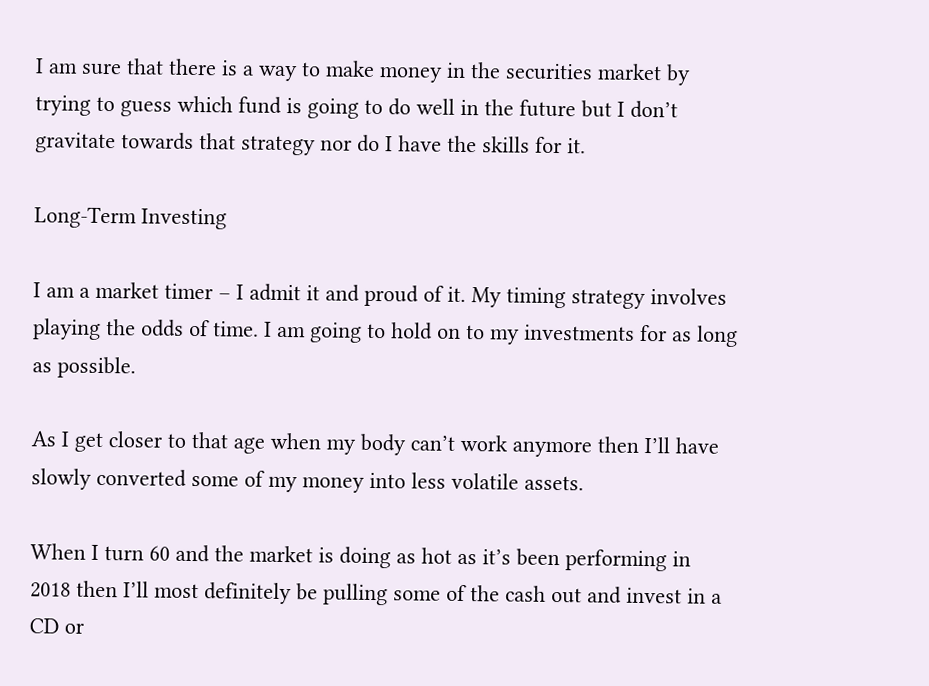I am sure that there is a way to make money in the securities market by trying to guess which fund is going to do well in the future but I don’t gravitate towards that strategy nor do I have the skills for it.

Long-Term Investing

I am a market timer – I admit it and proud of it. My timing strategy involves playing the odds of time. I am going to hold on to my investments for as long as possible.

As I get closer to that age when my body can’t work anymore then I’ll have slowly converted some of my money into less volatile assets.

When I turn 60 and the market is doing as hot as it’s been performing in 2018 then I’ll most definitely be pulling some of the cash out and invest in a CD or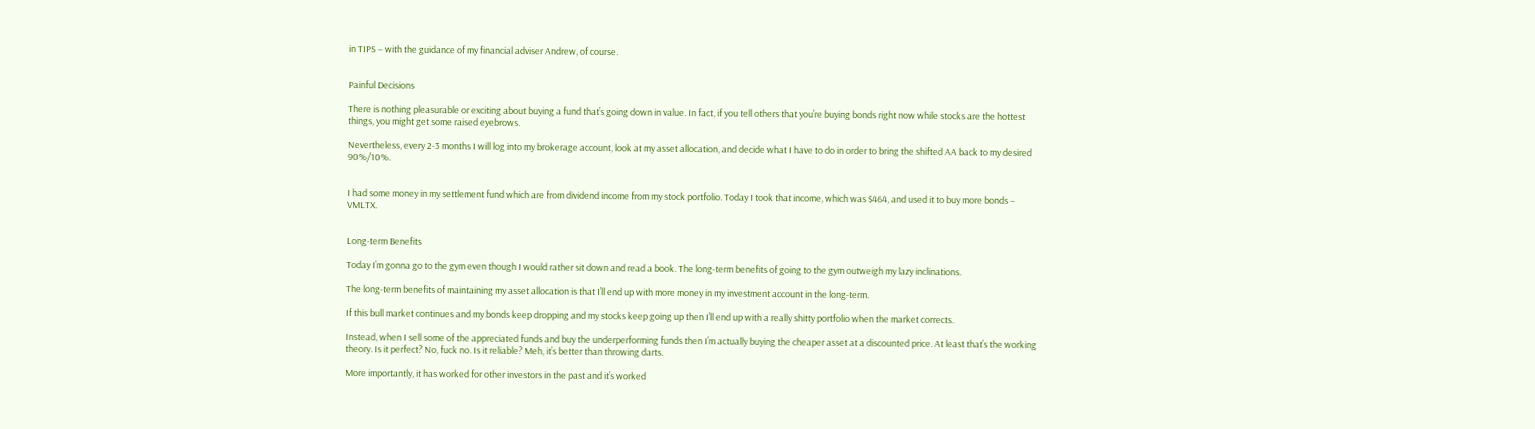in TIPS – with the guidance of my financial adviser Andrew, of course.


Painful Decisions

There is nothing pleasurable or exciting about buying a fund that’s going down in value. In fact, if you tell others that you’re buying bonds right now while stocks are the hottest things, you might get some raised eyebrows.

Nevertheless, every 2-3 months I will log into my brokerage account, look at my asset allocation, and decide what I have to do in order to bring the shifted AA back to my desired 90%/10%.


I had some money in my settlement fund which are from dividend income from my stock portfolio. Today I took that income, which was $464, and used it to buy more bonds – VMLTX.


Long-term Benefits

Today I’m gonna go to the gym even though I would rather sit down and read a book. The long-term benefits of going to the gym outweigh my lazy inclinations.

The long-term benefits of maintaining my asset allocation is that I’ll end up with more money in my investment account in the long-term.

If this bull market continues and my bonds keep dropping and my stocks keep going up then I’ll end up with a really shitty portfolio when the market corrects.

Instead, when I sell some of the appreciated funds and buy the underperforming funds then I’m actually buying the cheaper asset at a discounted price. At least that’s the working theory. Is it perfect? No, fuck no. Is it reliable? Meh, it’s better than throwing darts.

More importantly, it has worked for other investors in the past and it’s worked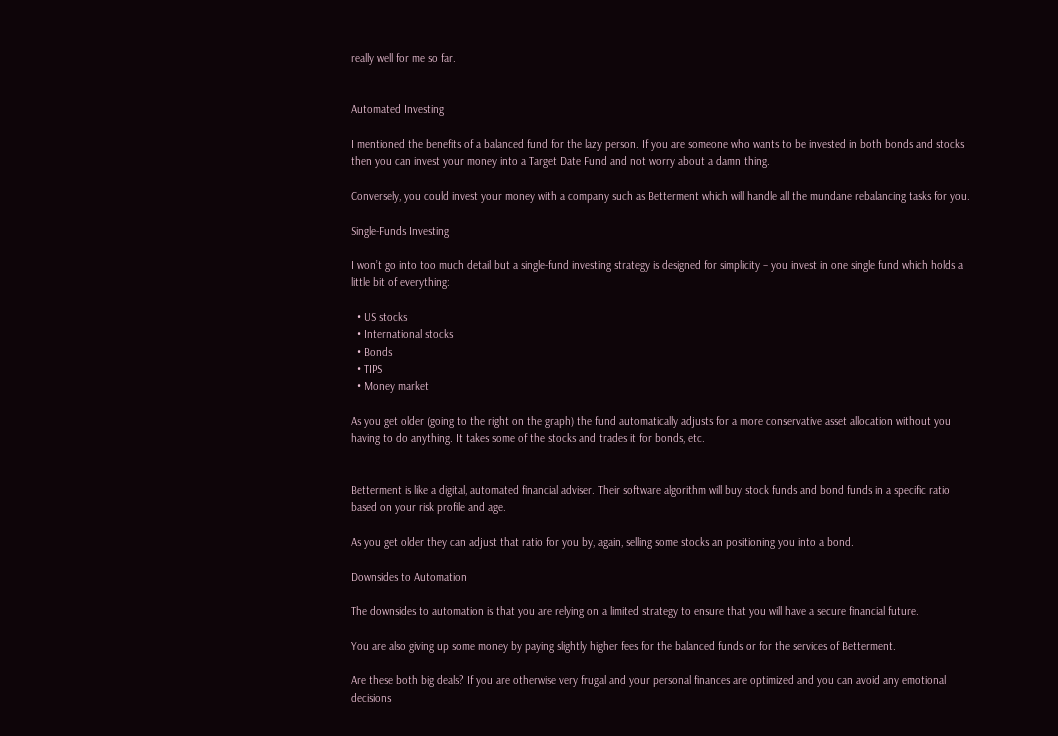really well for me so far.


Automated Investing

I mentioned the benefits of a balanced fund for the lazy person. If you are someone who wants to be invested in both bonds and stocks then you can invest your money into a Target Date Fund and not worry about a damn thing.

Conversely, you could invest your money with a company such as Betterment which will handle all the mundane rebalancing tasks for you.

Single-Funds Investing

I won’t go into too much detail but a single-fund investing strategy is designed for simplicity – you invest in one single fund which holds a little bit of everything:

  • US stocks
  • International stocks
  • Bonds
  • TIPS
  • Money market

As you get older (going to the right on the graph) the fund automatically adjusts for a more conservative asset allocation without you having to do anything. It takes some of the stocks and trades it for bonds, etc.


Betterment is like a digital, automated financial adviser. Their software algorithm will buy stock funds and bond funds in a specific ratio based on your risk profile and age.

As you get older they can adjust that ratio for you by, again, selling some stocks an positioning you into a bond.

Downsides to Automation

The downsides to automation is that you are relying on a limited strategy to ensure that you will have a secure financial future.

You are also giving up some money by paying slightly higher fees for the balanced funds or for the services of Betterment.

Are these both big deals? If you are otherwise very frugal and your personal finances are optimized and you can avoid any emotional decisions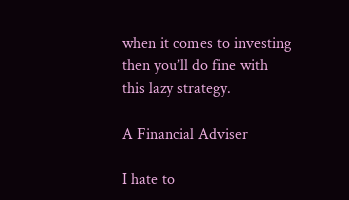when it comes to investing then you’ll do fine with this lazy strategy.

A Financial Adviser

I hate to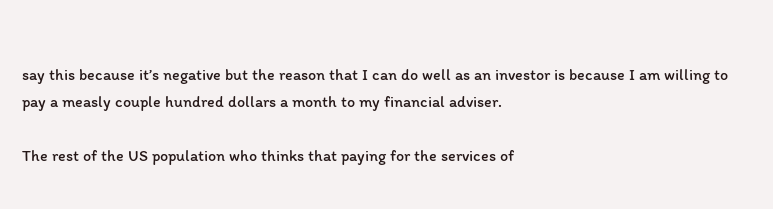say this because it’s negative but the reason that I can do well as an investor is because I am willing to pay a measly couple hundred dollars a month to my financial adviser.

The rest of the US population who thinks that paying for the services of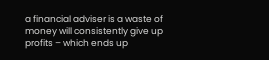a financial adviser is a waste of money will consistently give up profits – which ends up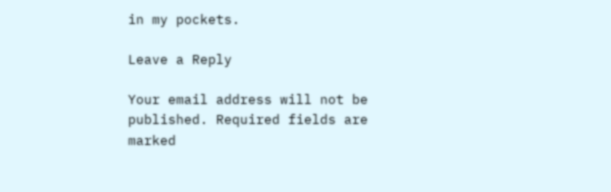in my pockets.

Leave a Reply

Your email address will not be published. Required fields are marked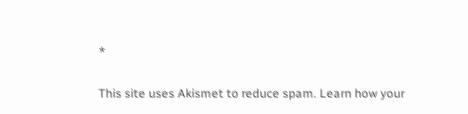*

This site uses Akismet to reduce spam. Learn how your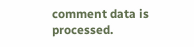comment data is processed.